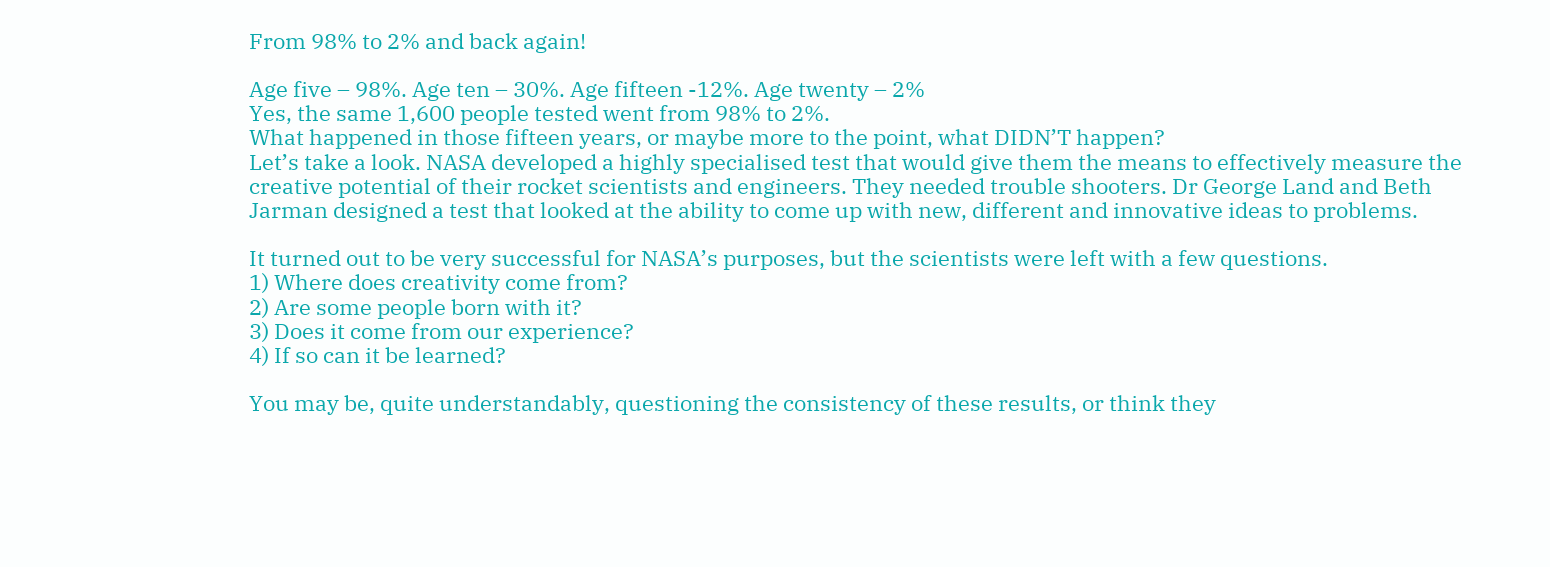From 98% to 2% and back again!

Age five – 98%. Age ten – 30%. Age fifteen -12%. Age twenty – 2%
Yes, the same 1,600 people tested went from 98% to 2%.
What happened in those fifteen years, or maybe more to the point, what DIDN’T happen?
Let’s take a look. NASA developed a highly specialised test that would give them the means to effectively measure the creative potential of their rocket scientists and engineers. They needed trouble shooters. Dr George Land and Beth Jarman designed a test that looked at the ability to come up with new, different and innovative ideas to problems.

It turned out to be very successful for NASA’s purposes, but the scientists were left with a few questions.
1) Where does creativity come from?
2) Are some people born with it?
3) Does it come from our experience?
4) If so can it be learned?

You may be, quite understandably, questioning the consistency of these results, or think they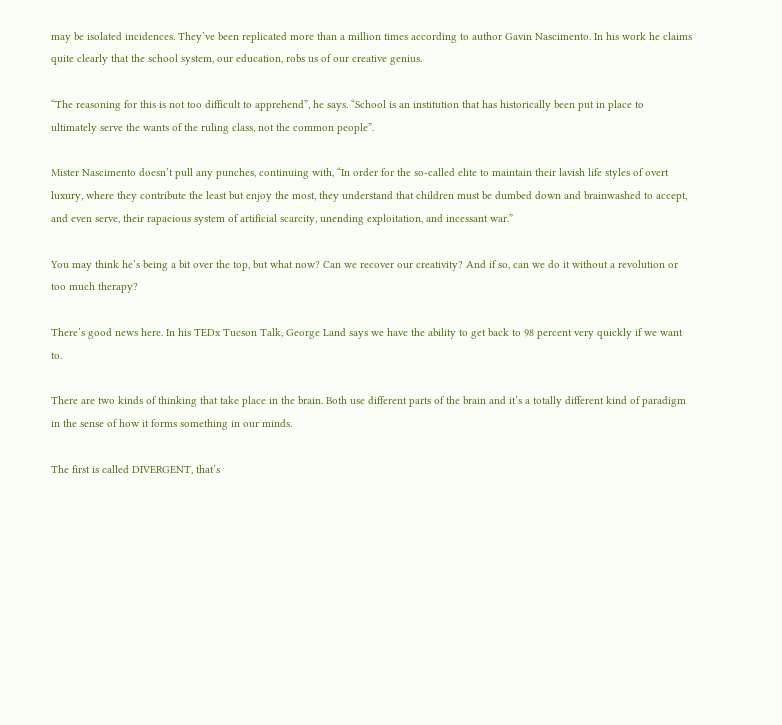may be isolated incidences. They’ve been replicated more than a million times according to author Gavin Nascimento. In his work he claims quite clearly that the school system, our education, robs us of our creative genius.

“The reasoning for this is not too difficult to apprehend”, he says. “School is an institution that has historically been put in place to ultimately serve the wants of the ruling class, not the common people”.

Mister Nascimento doesn’t pull any punches, continuing with, “In order for the so-called elite to maintain their lavish life styles of overt luxury, where they contribute the least but enjoy the most, they understand that children must be dumbed down and brainwashed to accept, and even serve, their rapacious system of artificial scarcity, unending exploitation, and incessant war.”

You may think he’s being a bit over the top, but what now? Can we recover our creativity? And if so, can we do it without a revolution or too much therapy?

There’s good news here. In his TEDx Tucson Talk, George Land says we have the ability to get back to 98 percent very quickly if we want to.

There are two kinds of thinking that take place in the brain. Both use different parts of the brain and it’s a totally different kind of paradigm in the sense of how it forms something in our minds.

The first is called DIVERGENT, that’s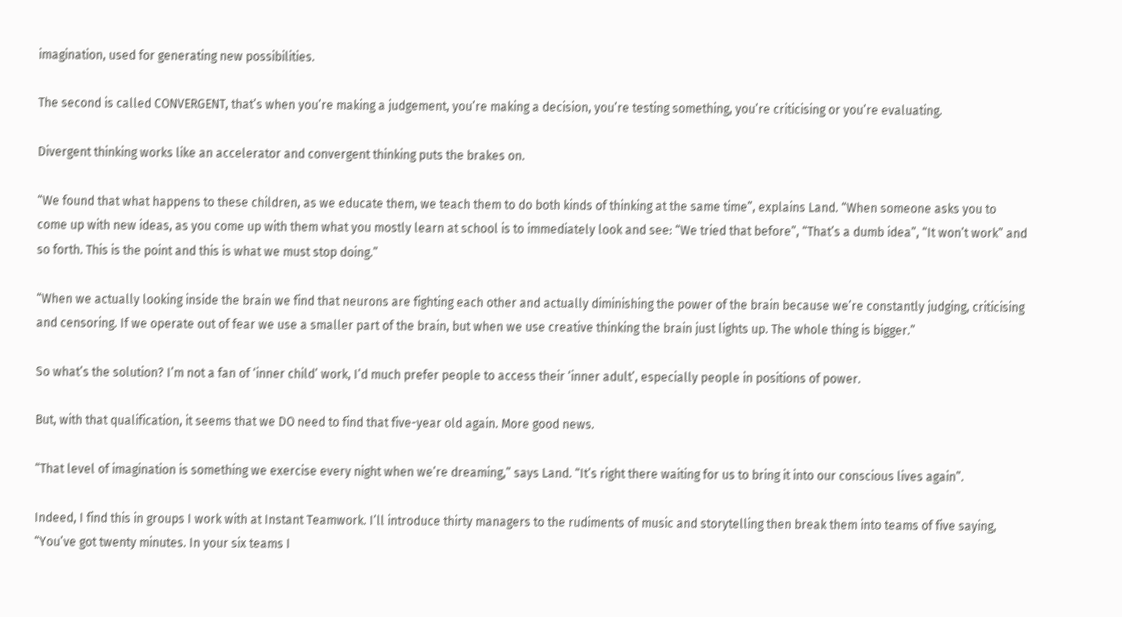imagination, used for generating new possibilities.

The second is called CONVERGENT, that’s when you’re making a judgement, you’re making a decision, you’re testing something, you’re criticising or you’re evaluating.

Divergent thinking works like an accelerator and convergent thinking puts the brakes on.

“We found that what happens to these children, as we educate them, we teach them to do both kinds of thinking at the same time”, explains Land. “When someone asks you to come up with new ideas, as you come up with them what you mostly learn at school is to immediately look and see: “We tried that before”, “That’s a dumb idea”, “It won’t work” and so forth. This is the point and this is what we must stop doing.”

“When we actually looking inside the brain we find that neurons are fighting each other and actually diminishing the power of the brain because we’re constantly judging, criticising and censoring. If we operate out of fear we use a smaller part of the brain, but when we use creative thinking the brain just lights up. The whole thing is bigger.”

So what’s the solution? I’m not a fan of ‘inner child’ work, I’d much prefer people to access their ‘inner adult’, especially people in positions of power.

But, with that qualification, it seems that we DO need to find that five-year old again. More good news.

“That level of imagination is something we exercise every night when we’re dreaming,” says Land. “It’s right there waiting for us to bring it into our conscious lives again”.

Indeed, I find this in groups I work with at Instant Teamwork. I’ll introduce thirty managers to the rudiments of music and storytelling then break them into teams of five saying, “You’ve got twenty minutes. In your six teams I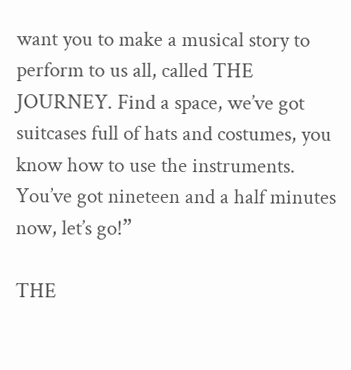want you to make a musical story to perform to us all, called THE JOURNEY. Find a space, we’ve got suitcases full of hats and costumes, you know how to use the instruments. You’ve got nineteen and a half minutes now, let’s go!”

THE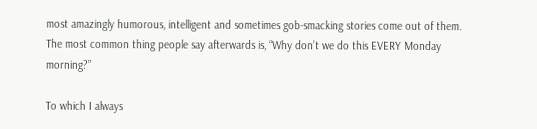most amazingly humorous, intelligent and sometimes gob-smacking stories come out of them. The most common thing people say afterwards is, “Why don’t we do this EVERY Monday morning?”

To which I always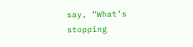say, “What’s stopping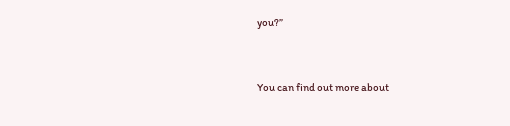you?”


You can find out more about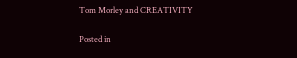Tom Morley and CREATIVITY

Posted in